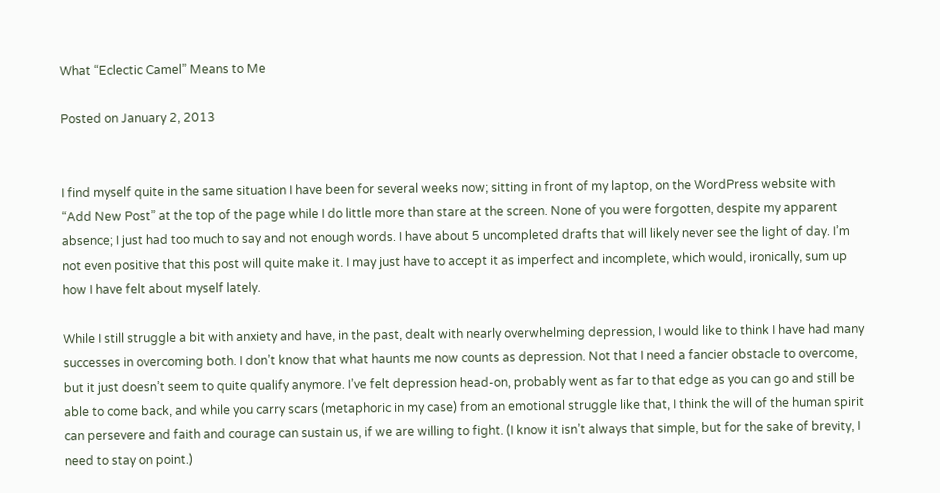What “Eclectic Camel” Means to Me

Posted on January 2, 2013


I find myself quite in the same situation I have been for several weeks now; sitting in front of my laptop, on the WordPress website with “Add New Post” at the top of the page while I do little more than stare at the screen. None of you were forgotten, despite my apparent absence; I just had too much to say and not enough words. I have about 5 uncompleted drafts that will likely never see the light of day. I’m not even positive that this post will quite make it. I may just have to accept it as imperfect and incomplete, which would, ironically, sum up how I have felt about myself lately.

While I still struggle a bit with anxiety and have, in the past, dealt with nearly overwhelming depression, I would like to think I have had many successes in overcoming both. I don’t know that what haunts me now counts as depression. Not that I need a fancier obstacle to overcome, but it just doesn’t seem to quite qualify anymore. I’ve felt depression head-on, probably went as far to that edge as you can go and still be able to come back, and while you carry scars (metaphoric in my case) from an emotional struggle like that, I think the will of the human spirit can persevere and faith and courage can sustain us, if we are willing to fight. (I know it isn’t always that simple, but for the sake of brevity, I need to stay on point.)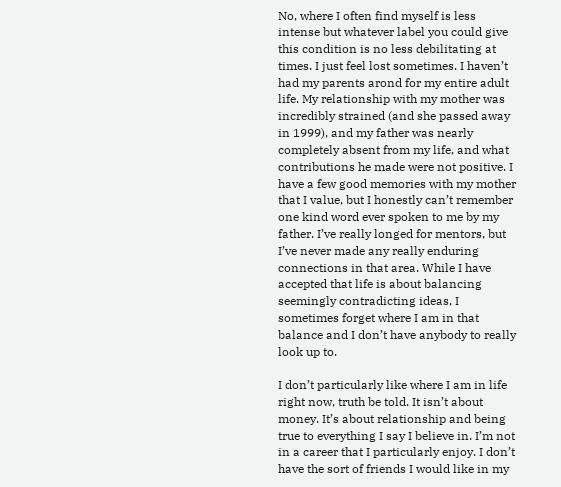No, where I often find myself is less intense but whatever label you could give this condition is no less debilitating at times. I just feel lost sometimes. I haven’t had my parents arond for my entire adult life. My relationship with my mother was incredibly strained (and she passed away in 1999), and my father was nearly completely absent from my life, and what contributions he made were not positive. I have a few good memories with my mother that I value, but I honestly can’t remember one kind word ever spoken to me by my father. I’ve really longed for mentors, but I’ve never made any really enduring connections in that area. While I have accepted that life is about balancing seemingly contradicting ideas, I sometimes forget where I am in that balance and I don’t have anybody to really look up to.

I don’t particularly like where I am in life right now, truth be told. It isn’t about money. It’s about relationship and being true to everything I say I believe in. I’m not in a career that I particularly enjoy. I don’t have the sort of friends I would like in my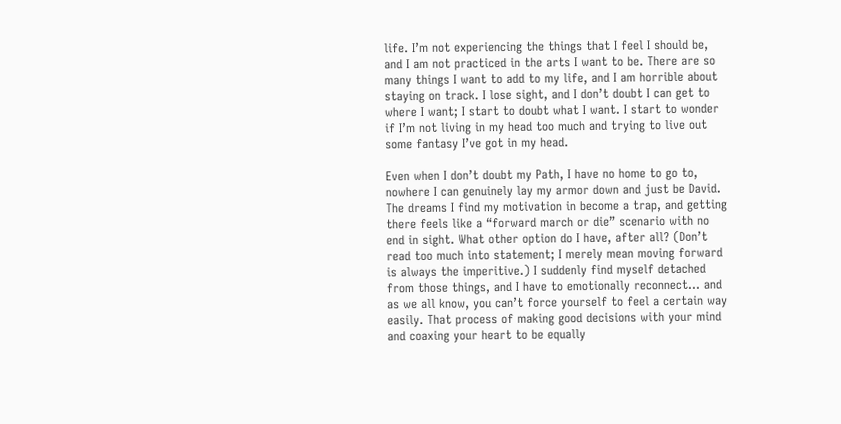life. I’m not experiencing the things that I feel I should be, and I am not practiced in the arts I want to be. There are so many things I want to add to my life, and I am horrible about staying on track. I lose sight, and I don’t doubt I can get to where I want; I start to doubt what I want. I start to wonder if I’m not living in my head too much and trying to live out some fantasy I’ve got in my head.

Even when I don’t doubt my Path, I have no home to go to, nowhere I can genuinely lay my armor down and just be David. The dreams I find my motivation in become a trap, and getting there feels like a “forward march or die” scenario with no end in sight. What other option do I have, after all? (Don’t read too much into statement; I merely mean moving forward is always the imperitive.) I suddenly find myself detached from those things, and I have to emotionally reconnect… and as we all know, you can’t force yourself to feel a certain way easily. That process of making good decisions with your mind and coaxing your heart to be equally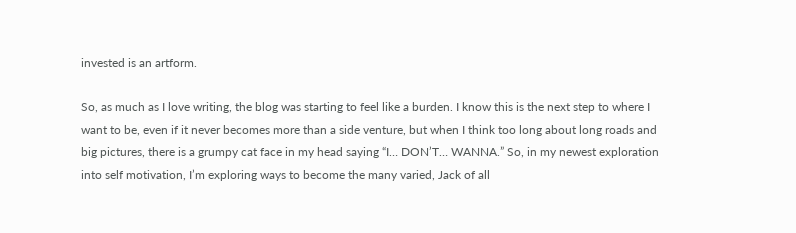invested is an artform.

So, as much as I love writing, the blog was starting to feel like a burden. I know this is the next step to where I want to be, even if it never becomes more than a side venture, but when I think too long about long roads and big pictures, there is a grumpy cat face in my head saying “I… DON’T… WANNA.” So, in my newest exploration into self motivation, I’m exploring ways to become the many varied, Jack of all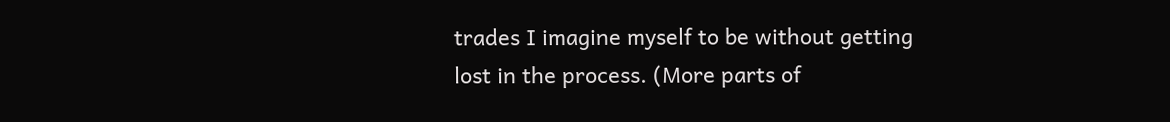trades I imagine myself to be without getting lost in the process. (More parts of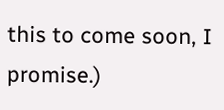this to come soon, I promise.)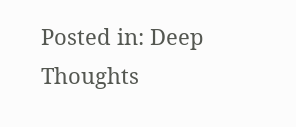Posted in: Deep Thoughts